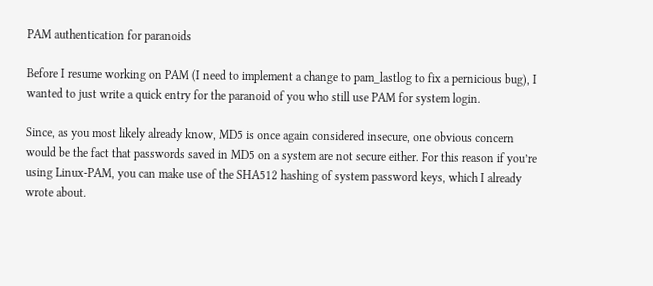PAM authentication for paranoids

Before I resume working on PAM (I need to implement a change to pam_lastlog to fix a pernicious bug), I wanted to just write a quick entry for the paranoid of you who still use PAM for system login.

Since, as you most likely already know, MD5 is once again considered insecure, one obvious concern would be the fact that passwords saved in MD5 on a system are not secure either. For this reason if you’re using Linux-PAM, you can make use of the SHA512 hashing of system password keys, which I already wrote about.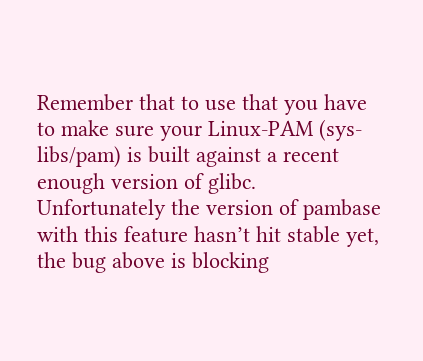Remember that to use that you have to make sure your Linux-PAM (sys-libs/pam) is built against a recent enough version of glibc. Unfortunately the version of pambase with this feature hasn’t hit stable yet, the bug above is blocking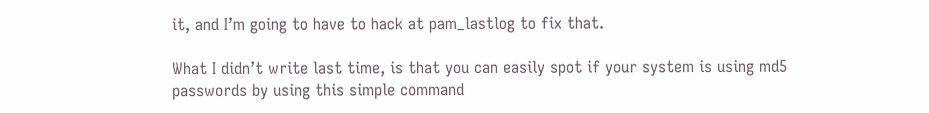it, and I’m going to have to hack at pam_lastlog to fix that.

What I didn’t write last time, is that you can easily spot if your system is using md5 passwords by using this simple command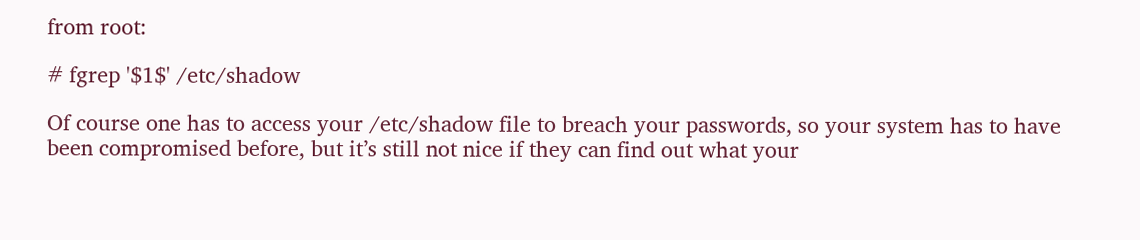from root:

# fgrep '$1$' /etc/shadow

Of course one has to access your /etc/shadow file to breach your passwords, so your system has to have been compromised before, but it’s still not nice if they can find out what your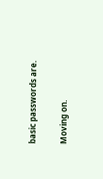basic passwords are.

Moving on.